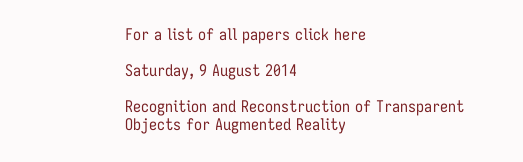For a list of all papers click here

Saturday, 9 August 2014

Recognition and Reconstruction of Transparent Objects for Augmented Reality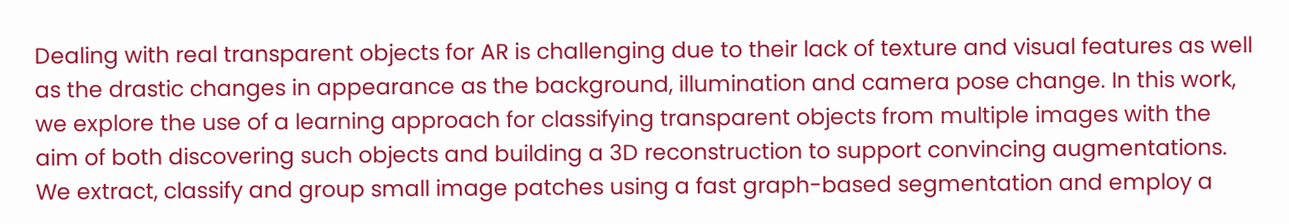Dealing with real transparent objects for AR is challenging due to their lack of texture and visual features as well as the drastic changes in appearance as the background, illumination and camera pose change. In this work, we explore the use of a learning approach for classifying transparent objects from multiple images with the aim of both discovering such objects and building a 3D reconstruction to support convincing augmentations. We extract, classify and group small image patches using a fast graph-based segmentation and employ a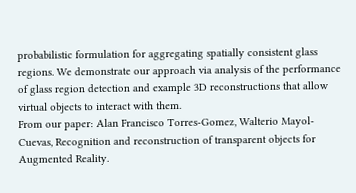probabilistic formulation for aggregating spatially consistent glass regions. We demonstrate our approach via analysis of the performance of glass region detection and example 3D reconstructions that allow virtual objects to interact with them.
From our paper: Alan Francisco Torres-Gomez, Walterio Mayol-Cuevas, Recognition and reconstruction of transparent objects for Augmented Reality.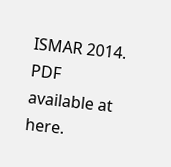ISMAR 2014. PDF available at here.